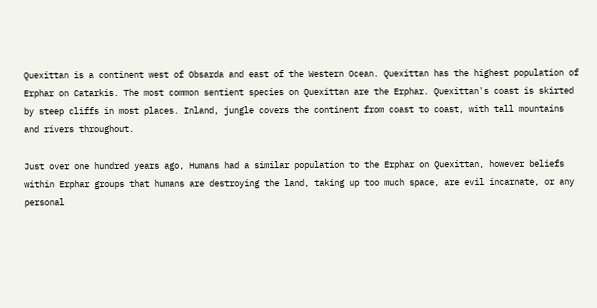Quexittan is a continent west of Obsarda and east of the Western Ocean. Quexittan has the highest population of Erphar on Catarkis. The most common sentient species on Quexittan are the Erphar. Quexittan's coast is skirted by steep cliffs in most places. Inland, jungle covers the continent from coast to coast, with tall mountains and rivers throughout.

Just over one hundred years ago, Humans had a similar population to the Erphar on Quexittan, however beliefs within Erphar groups that humans are destroying the land, taking up too much space, are evil incarnate, or any personal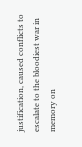justification, caused conflicts to escalate to the bloodiest war in memory on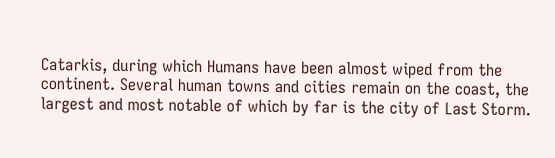Catarkis, during which Humans have been almost wiped from the continent. Several human towns and cities remain on the coast, the largest and most notable of which by far is the city of Last Storm.